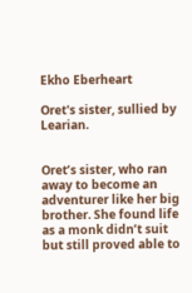Ekho Eberheart

Oret's sister, sullied by Learian.


Oret’s sister, who ran away to become an adventurer like her big brother. She found life as a monk didn’t suit but still proved able to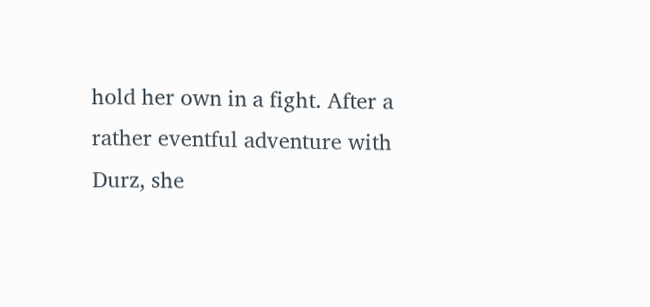hold her own in a fight. After a rather eventful adventure with Durz, she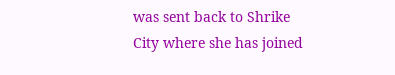was sent back to Shrike City where she has joined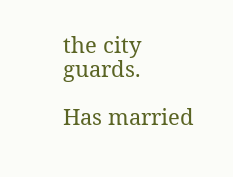the city guards.

Has married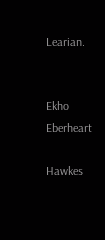Learian.


Ekho Eberheart

Hawkes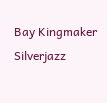Bay Kingmaker Silverjazz